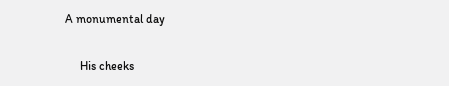A monumental day

     His cheeks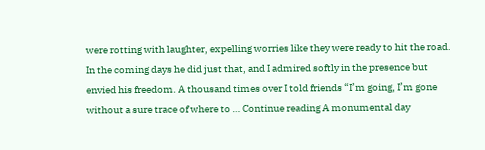were rotting with laughter, expelling worries like they were ready to hit the road. In the coming days he did just that, and I admired softly in the presence but envied his freedom. A thousand times over I told friends “I’m going, I’m gone without a sure trace of where to … Continue reading A monumental day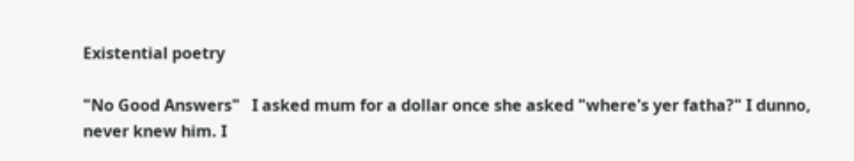Existential poetry

"No Good Answers"   I asked mum for a dollar once she asked "where's yer fatha?" I dunno, never knew him. I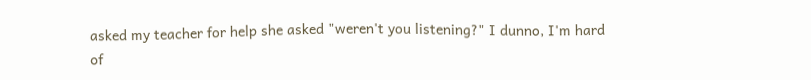asked my teacher for help she asked "weren't you listening?" I dunno, I'm hard of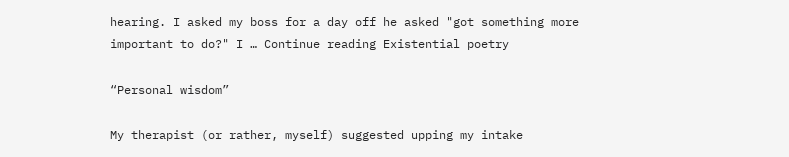hearing. I asked my boss for a day off he asked "got something more important to do?" I … Continue reading Existential poetry

“Personal wisdom”

My therapist (or rather, myself) suggested upping my intake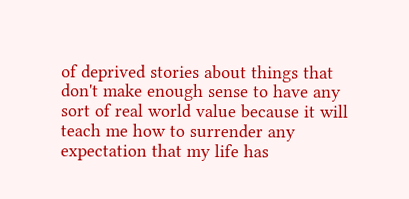of deprived stories about things that don't make enough sense to have any sort of real world value because it will teach me how to surrender any expectation that my life has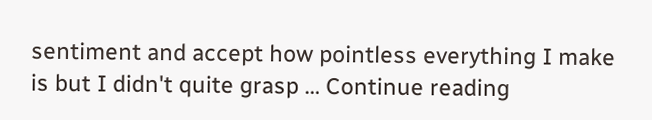sentiment and accept how pointless everything I make is but I didn't quite grasp … Continue reading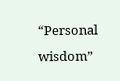“Personal wisdom”